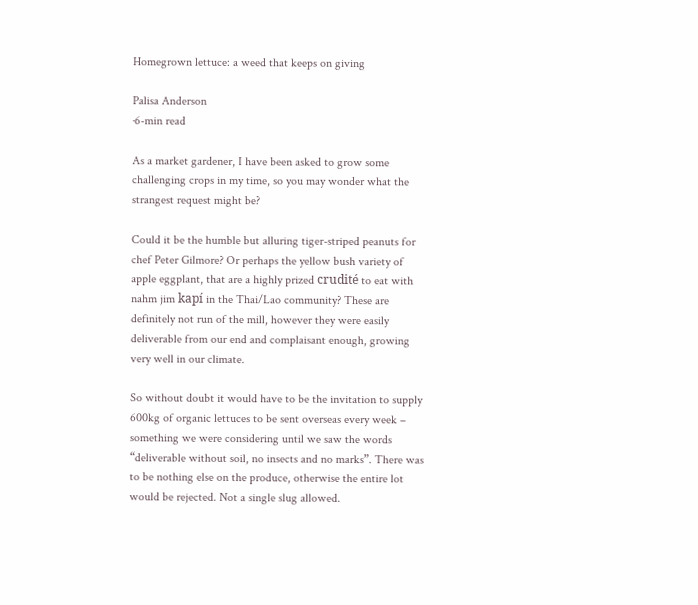Homegrown lettuce: a weed that keeps on giving

Palisa Anderson
·6-min read

As a market gardener, I have been asked to grow some challenging crops in my time, so you may wonder what the strangest request might be?

Could it be the humble but alluring tiger-striped peanuts for chef Peter Gilmore? Or perhaps the yellow bush variety of apple eggplant, that are a highly prized crudité to eat with nahm jim kapí in the Thai/Lao community? These are definitely not run of the mill, however they were easily deliverable from our end and complaisant enough, growing very well in our climate.

So without doubt it would have to be the invitation to supply 600kg of organic lettuces to be sent overseas every week – something we were considering until we saw the words “deliverable without soil, no insects and no marks”. There was to be nothing else on the produce, otherwise the entire lot would be rejected. Not a single slug allowed.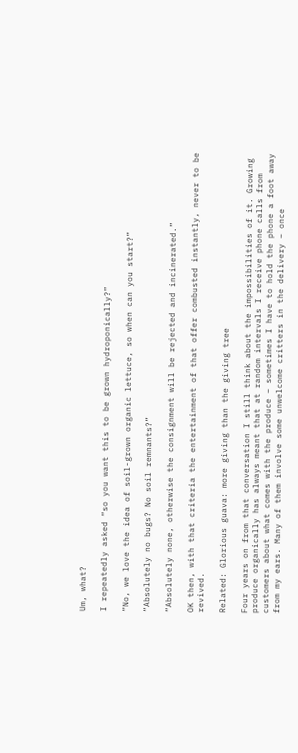Um, what?

I repeatedly asked “so you want this to be grown hydroponically?”

“No, we love the idea of soil-grown organic lettuce, so when can you start?”

“Absolutely no bugs? No soil remnants?”

“Absolutely none, otherwise the consignment will be rejected and incinerated.”

OK then, with that criteria the entertainment of that offer combusted instantly, never to be revived.

Related: Glorious guava: more giving than the giving tree

Four years on from that conversation I still think about the impossibilities of it. Growing produce organically has always meant that at random intervals I receive phone calls from customers about what comes with the produce – sometimes I have to hold the phone a foot away from my ears. Many of them involve some unwelcome critters in the delivery – once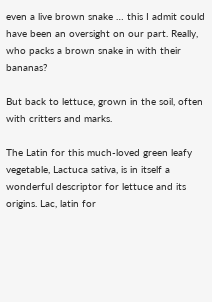even a live brown snake … this I admit could have been an oversight on our part. Really, who packs a brown snake in with their bananas?

But back to lettuce, grown in the soil, often with critters and marks.

The Latin for this much-loved green leafy vegetable, Lactuca sativa, is in itself a wonderful descriptor for lettuce and its origins. Lac, latin for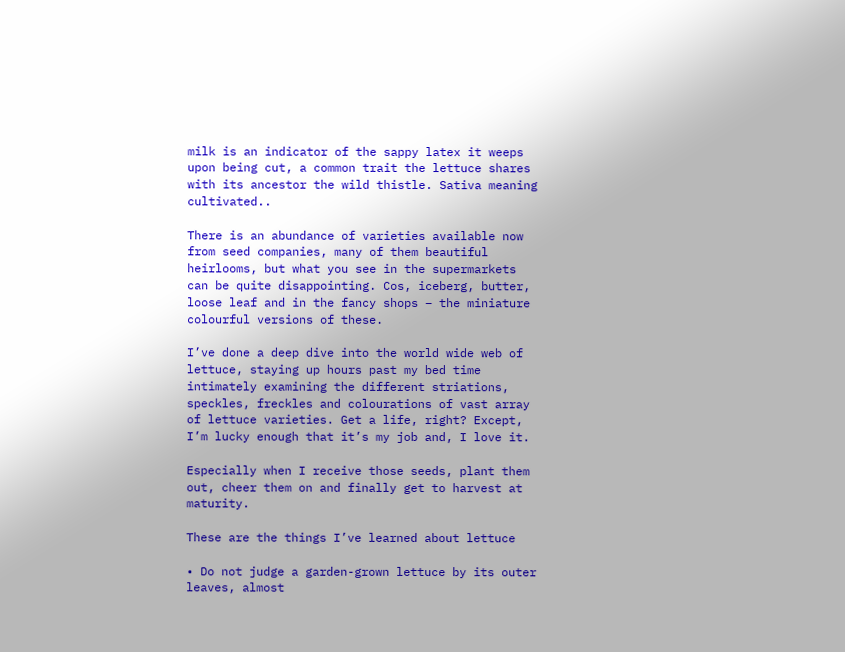milk is an indicator of the sappy latex it weeps upon being cut, a common trait the lettuce shares with its ancestor the wild thistle. Sativa meaning cultivated..

There is an abundance of varieties available now from seed companies, many of them beautiful heirlooms, but what you see in the supermarkets can be quite disappointing. Cos, iceberg, butter, loose leaf and in the fancy shops – the miniature colourful versions of these.

I’ve done a deep dive into the world wide web of lettuce, staying up hours past my bed time intimately examining the different striations, speckles, freckles and colourations of vast array of lettuce varieties. Get a life, right? Except, I’m lucky enough that it’s my job and, I love it.

Especially when I receive those seeds, plant them out, cheer them on and finally get to harvest at maturity.

These are the things I’ve learned about lettuce

• Do not judge a garden-grown lettuce by its outer leaves, almost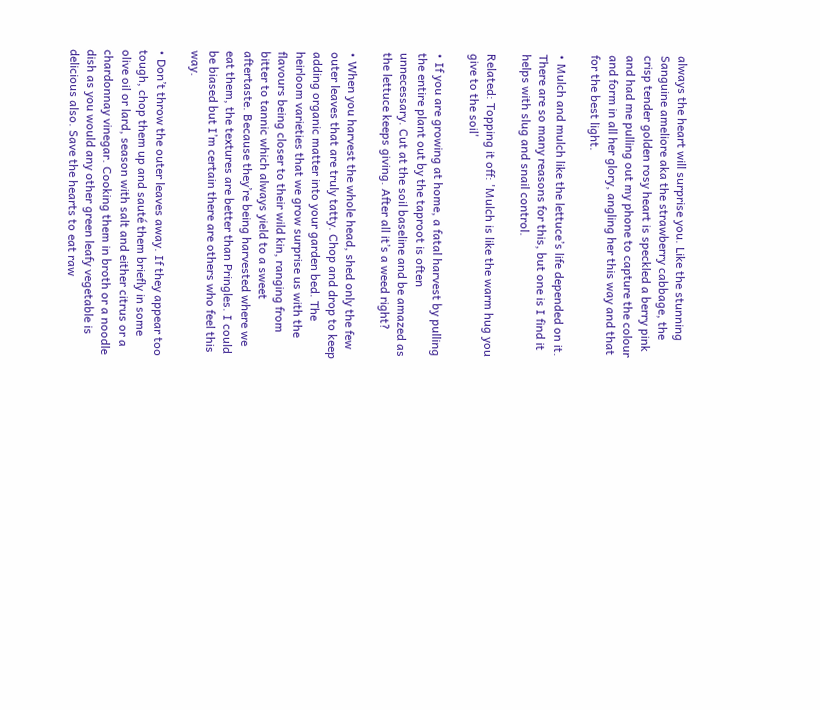always the heart will surprise you. Like the stunning Sanguine ameliore aka the strawberry cabbage, the crisp tender golden rosy heart is speckled a berry pink and had me pulling out my phone to capture the colour and form in all her glory, angling her this way and that for the best light.

• Mulch and mulch like the lettuce’s life depended on it. There are so many reasons for this, but one is I find it helps with slug and snail control.

Related: Topping it off: 'Mulch is like the warm hug you give to the soil'

• If you are growing at home, a fatal harvest by pulling the entire plant out by the taproot is often unnecessary. Cut at the soil baseline and be amazed as the lettuce keeps giving. After all it’s a weed right?

• When you harvest the whole head, shed only the few outer leaves that are truly tatty. Chop and drop to keep adding organic matter into your garden bed. The heirloom varieties that we grow surprise us with the flavours being closer to their wild kin, ranging from bitter to tannic which always yield to a sweet aftertaste. Because they’re being harvested where we eat them, the textures are better than Pringles. I could be biased but I’m certain there are others who feel this way.

• Don’t throw the outer leaves away. If they appear too tough, chop them up and sauté them briefly in some olive oil or lard, season with salt and either citrus or a chardonnay vinegar. Cooking them in broth or a noodle dish as you would any other green leafy vegetable is delicious also. Save the hearts to eat raw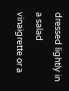dressed lightly in a salad vinaigrette or a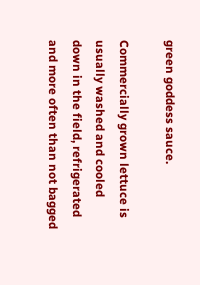green goddess sauce.

Commercially grown lettuce is usually washed and cooled down in the field, refrigerated and more often than not bagged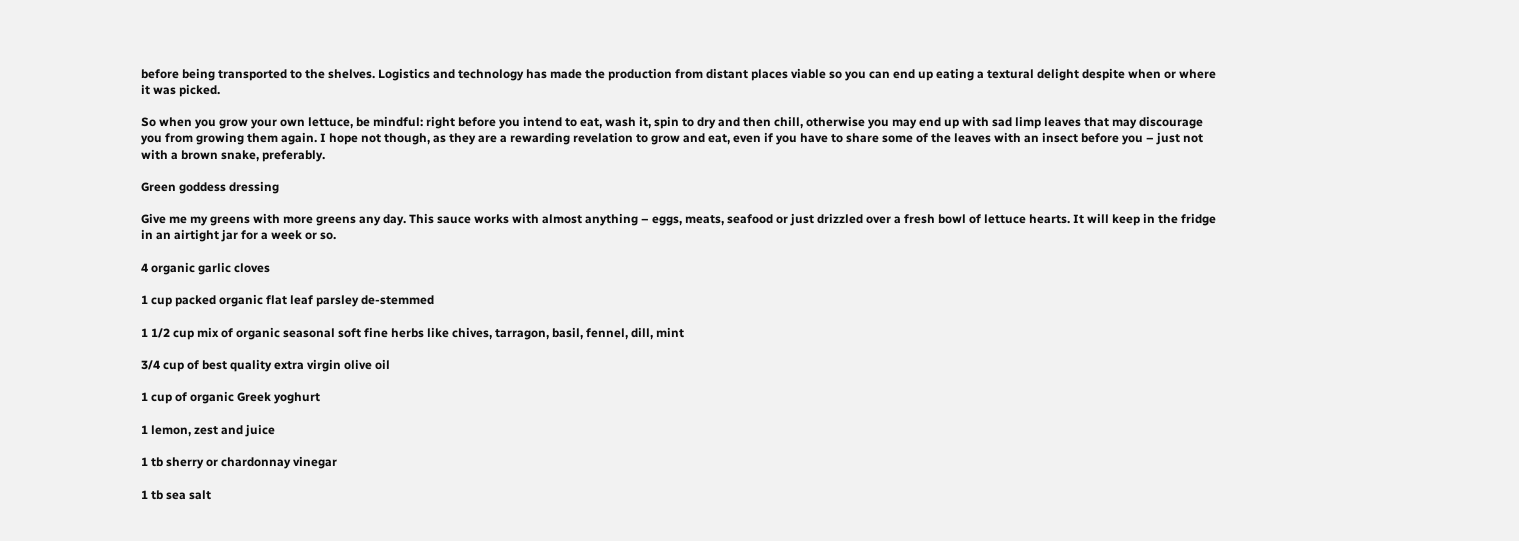before being transported to the shelves. Logistics and technology has made the production from distant places viable so you can end up eating a textural delight despite when or where it was picked.

So when you grow your own lettuce, be mindful: right before you intend to eat, wash it, spin to dry and then chill, otherwise you may end up with sad limp leaves that may discourage you from growing them again. I hope not though, as they are a rewarding revelation to grow and eat, even if you have to share some of the leaves with an insect before you – just not with a brown snake, preferably.

Green goddess dressing

Give me my greens with more greens any day. This sauce works with almost anything – eggs, meats, seafood or just drizzled over a fresh bowl of lettuce hearts. It will keep in the fridge in an airtight jar for a week or so.

4 organic garlic cloves

1 cup packed organic flat leaf parsley de-stemmed

1 1/2 cup mix of organic seasonal soft fine herbs like chives, tarragon, basil, fennel, dill, mint

3/4 cup of best quality extra virgin olive oil

1 cup of organic Greek yoghurt

1 lemon, zest and juice

1 tb sherry or chardonnay vinegar

1 tb sea salt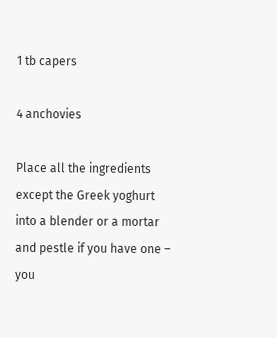1 tb capers

4 anchovies

Place all the ingredients except the Greek yoghurt into a blender or a mortar and pestle if you have one – you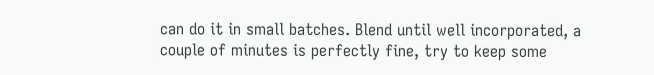can do it in small batches. Blend until well incorporated, a couple of minutes is perfectly fine, try to keep some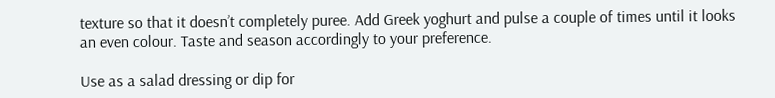texture so that it doesn’t completely puree. Add Greek yoghurt and pulse a couple of times until it looks an even colour. Taste and season accordingly to your preference.

Use as a salad dressing or dip for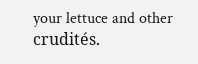your lettuce and other crudités.